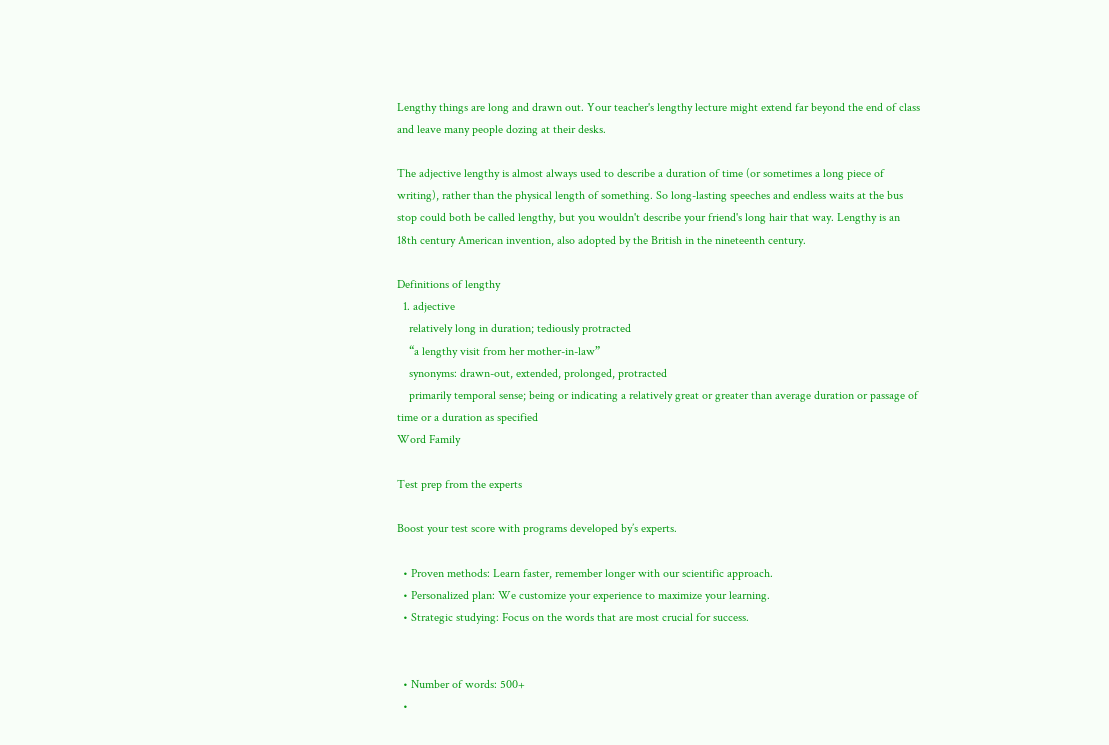Lengthy things are long and drawn out. Your teacher's lengthy lecture might extend far beyond the end of class and leave many people dozing at their desks.

The adjective lengthy is almost always used to describe a duration of time (or sometimes a long piece of writing), rather than the physical length of something. So long-lasting speeches and endless waits at the bus stop could both be called lengthy, but you wouldn't describe your friend's long hair that way. Lengthy is an 18th century American invention, also adopted by the British in the nineteenth century.

Definitions of lengthy
  1. adjective
    relatively long in duration; tediously protracted
    “a lengthy visit from her mother-in-law”
    synonyms: drawn-out, extended, prolonged, protracted
    primarily temporal sense; being or indicating a relatively great or greater than average duration or passage of time or a duration as specified
Word Family

Test prep from the experts

Boost your test score with programs developed by’s experts.

  • Proven methods: Learn faster, remember longer with our scientific approach.
  • Personalized plan: We customize your experience to maximize your learning.
  • Strategic studying: Focus on the words that are most crucial for success.


  • Number of words: 500+
  •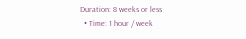Duration: 8 weeks or less
  • Time: 1 hour / week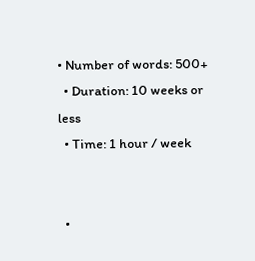• Number of words: 500+
  • Duration: 10 weeks or less
  • Time: 1 hour / week


  •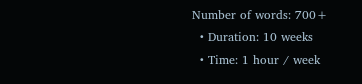Number of words: 700+
  • Duration: 10 weeks
  • Time: 1 hour / week